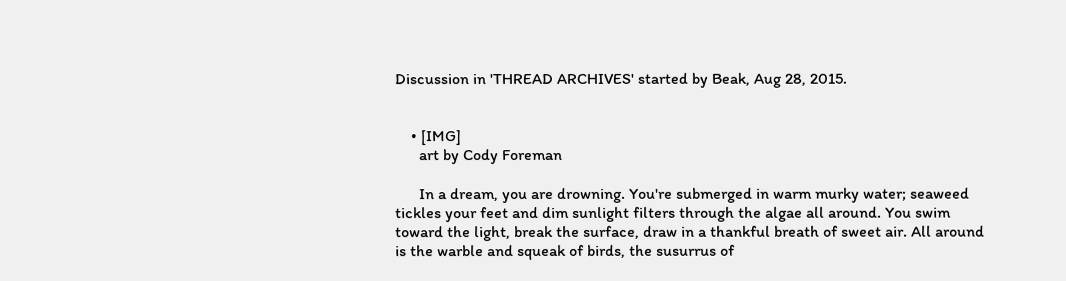Discussion in 'THREAD ARCHIVES' started by Beak, Aug 28, 2015.


    • [IMG]
      art by Cody Foreman

      In a dream, you are drowning. You're submerged in warm murky water; seaweed tickles your feet and dim sunlight filters through the algae all around. You swim toward the light, break the surface, draw in a thankful breath of sweet air. All around is the warble and squeak of birds, the susurrus of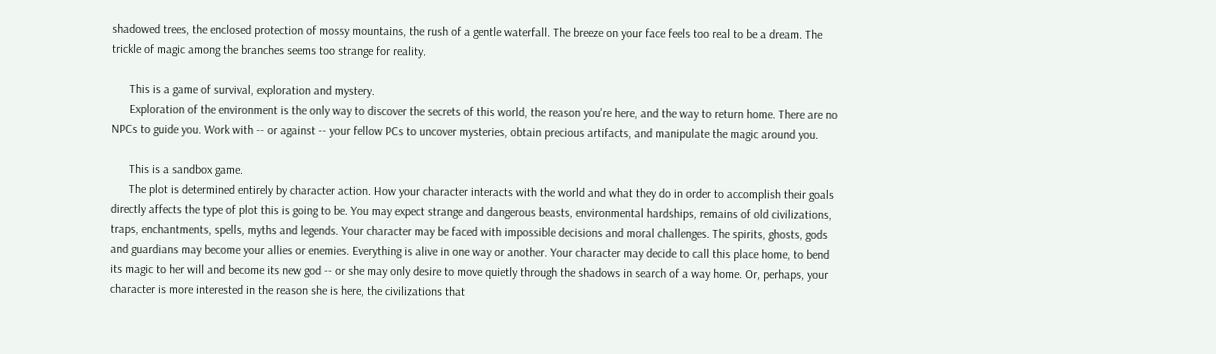shadowed trees, the enclosed protection of mossy mountains, the rush of a gentle waterfall. The breeze on your face feels too real to be a dream. The trickle of magic among the branches seems too strange for reality.

      This is a game of survival, exploration and mystery.
      Exploration of the environment is the only way to discover the secrets of this world, the reason you're here, and the way to return home. There are no NPCs to guide you. Work with -- or against -- your fellow PCs to uncover mysteries, obtain precious artifacts, and manipulate the magic around you.

      This is a sandbox game.
      The plot is determined entirely by character action. How your character interacts with the world and what they do in order to accomplish their goals directly affects the type of plot this is going to be. You may expect strange and dangerous beasts, environmental hardships, remains of old civilizations, traps, enchantments, spells, myths and legends. Your character may be faced with impossible decisions and moral challenges. The spirits, ghosts, gods and guardians may become your allies or enemies. Everything is alive in one way or another. Your character may decide to call this place home, to bend its magic to her will and become its new god -- or she may only desire to move quietly through the shadows in search of a way home. Or, perhaps, your character is more interested in the reason she is here, the civilizations that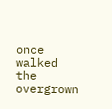once walked the overgrown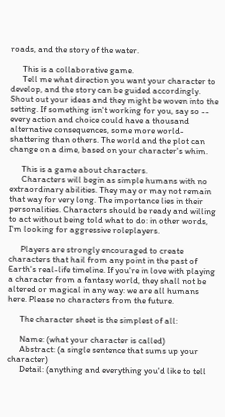roads, and the story of the water.

      This is a collaborative game.
      Tell me what direction you want your character to develop, and the story can be guided accordingly. Shout out your ideas and they might be woven into the setting. If something isn't working for you, say so -- every action and choice could have a thousand alternative consequences, some more world-shattering than others. The world and the plot can change on a dime, based on your character's whim.

      This is a game about characters.
      Characters will begin as simple humans with no extraordinary abilities. They may or may not remain that way for very long. The importance lies in their personalities. Characters should be ready and willing to act without being told what to do: in other words, I'm looking for aggressive roleplayers.

      Players are strongly encouraged to create characters that hail from any point in the past of Earth's real-life timeline. If you're in love with playing a character from a fantasy world, they shall not be altered or magical in any way: we are all humans here. Please no characters from the future.

      The character sheet is the simplest of all:

      Name: (what your character is called)
      Abstract: (a single sentence that sums up your character)
      Detail: (anything and everything you'd like to tell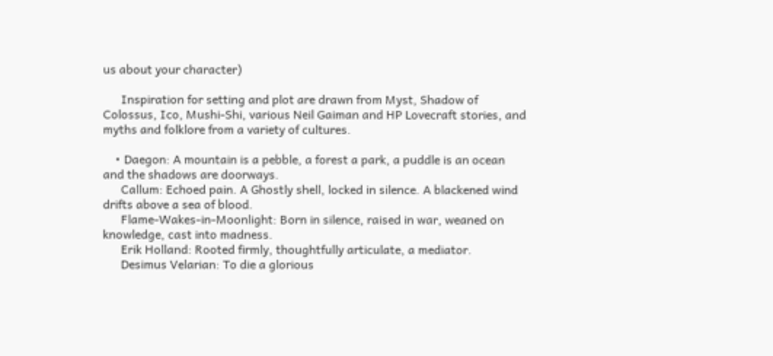us about your character)

      Inspiration for setting and plot are drawn from Myst, Shadow of Colossus, Ico, Mushi-Shi, various Neil Gaiman and HP Lovecraft stories, and myths and folklore from a variety of cultures.

    • Daegon: A mountain is a pebble, a forest a park, a puddle is an ocean and the shadows are doorways.
      Callum: Echoed pain. A Ghostly shell, locked in silence. A blackened wind drifts above a sea of blood.
      Flame-Wakes-in-Moonlight: Born in silence, raised in war, weaned on knowledge, cast into madness.
      Erik Holland: Rooted firmly, thoughtfully articulate, a mediator.
      Desimus Velarian: To die a glorious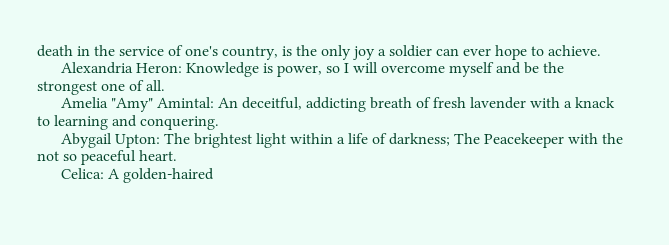death in the service of one's country, is the only joy a soldier can ever hope to achieve.
      Alexandria Heron: Knowledge is power, so I will overcome myself and be the strongest one of all.
      Amelia "Amy" Amintal: An deceitful, addicting breath of fresh lavender with a knack to learning and conquering.
      Abygail Upton: The brightest light within a life of darkness; The Peacekeeper with the not so peaceful heart.
      Celica: A golden-haired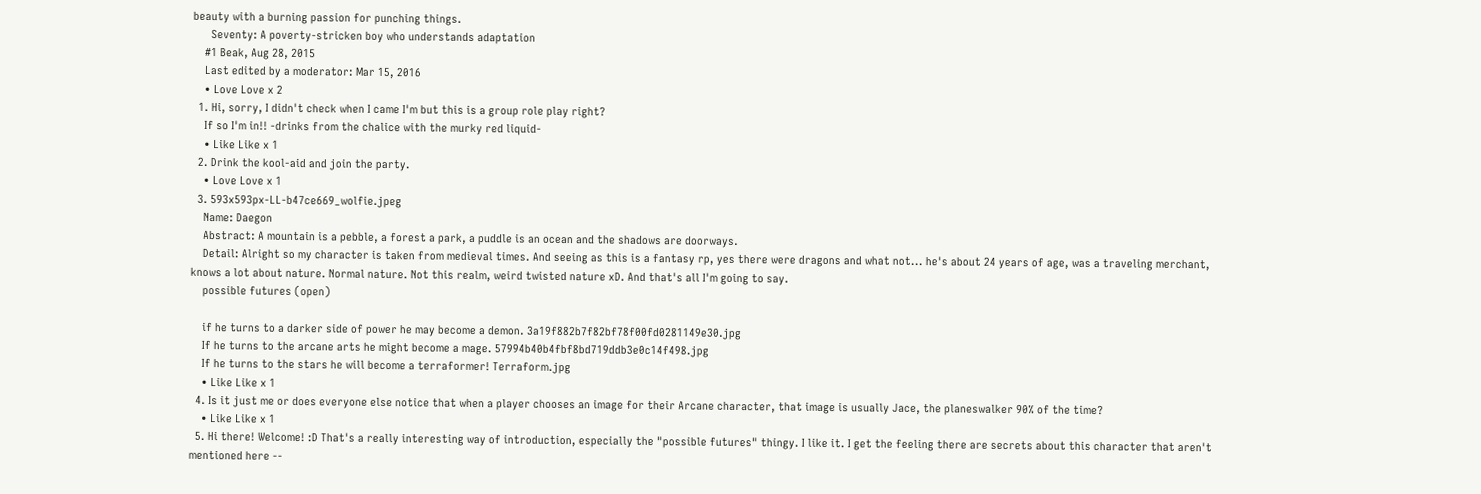beauty with a burning passion for punching things.
      Seventy: A poverty-stricken boy who understands adaptation
    #1 Beak, Aug 28, 2015
    Last edited by a moderator: Mar 15, 2016
    • Love Love x 2
  1. Hi, sorry, I didn't check when I came I'm but this is a group role play right?
    If so I'm in!! -drinks from the chalice with the murky red liquid-
    • Like Like x 1
  2. Drink the kool-aid and join the party.
    • Love Love x 1
  3. 593x593px-LL-b47ce669_wolfie.jpeg
    Name: Daegon
    Abstract: A mountain is a pebble, a forest a park, a puddle is an ocean and the shadows are doorways.
    Detail: Alright so my character is taken from medieval times. And seeing as this is a fantasy rp, yes there were dragons and what not... he's about 24 years of age, was a traveling merchant, knows a lot about nature. Normal nature. Not this realm, weird twisted nature xD. And that's all I'm going to say.
    possible futures (open)

    if he turns to a darker side of power he may become a demon. 3a19f882b7f82bf78f00fd0281149e30.jpg
    If he turns to the arcane arts he might become a mage. 57994b40b4fbf8bd719ddb3e0c14f498.jpg
    If he turns to the stars he will become a terraformer! Terraform.jpg
    • Like Like x 1
  4. Is it just me or does everyone else notice that when a player chooses an image for their Arcane character, that image is usually Jace, the planeswalker 90% of the time?
    • Like Like x 1
  5. Hi there! Welcome! :D That's a really interesting way of introduction, especially the "possible futures" thingy. I like it. I get the feeling there are secrets about this character that aren't mentioned here --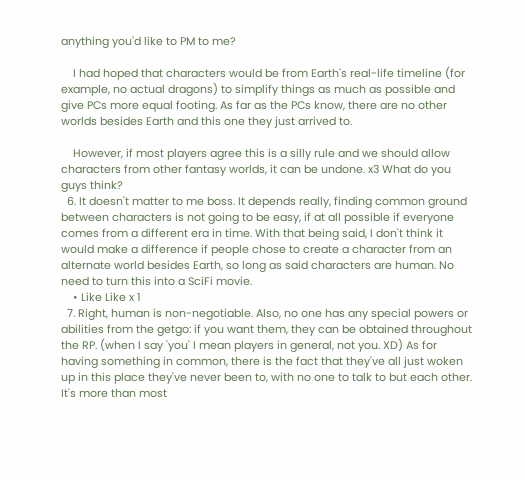anything you'd like to PM to me?

    I had hoped that characters would be from Earth's real-life timeline (for example, no actual dragons) to simplify things as much as possible and give PCs more equal footing. As far as the PCs know, there are no other worlds besides Earth and this one they just arrived to.

    However, if most players agree this is a silly rule and we should allow characters from other fantasy worlds, it can be undone. x3 What do you guys think?
  6. It doesn't matter to me boss. It depends really, finding common ground between characters is not going to be easy, if at all possible if everyone comes from a different era in time. With that being said, I don't think it would make a difference if people chose to create a character from an alternate world besides Earth, so long as said characters are human. No need to turn this into a SciFi movie.
    • Like Like x 1
  7. Right, human is non-negotiable. Also, no one has any special powers or abilities from the getgo: if you want them, they can be obtained throughout the RP. (when I say 'you' I mean players in general, not you. XD) As for having something in common, there is the fact that they've all just woken up in this place they've never been to, with no one to talk to but each other. It's more than most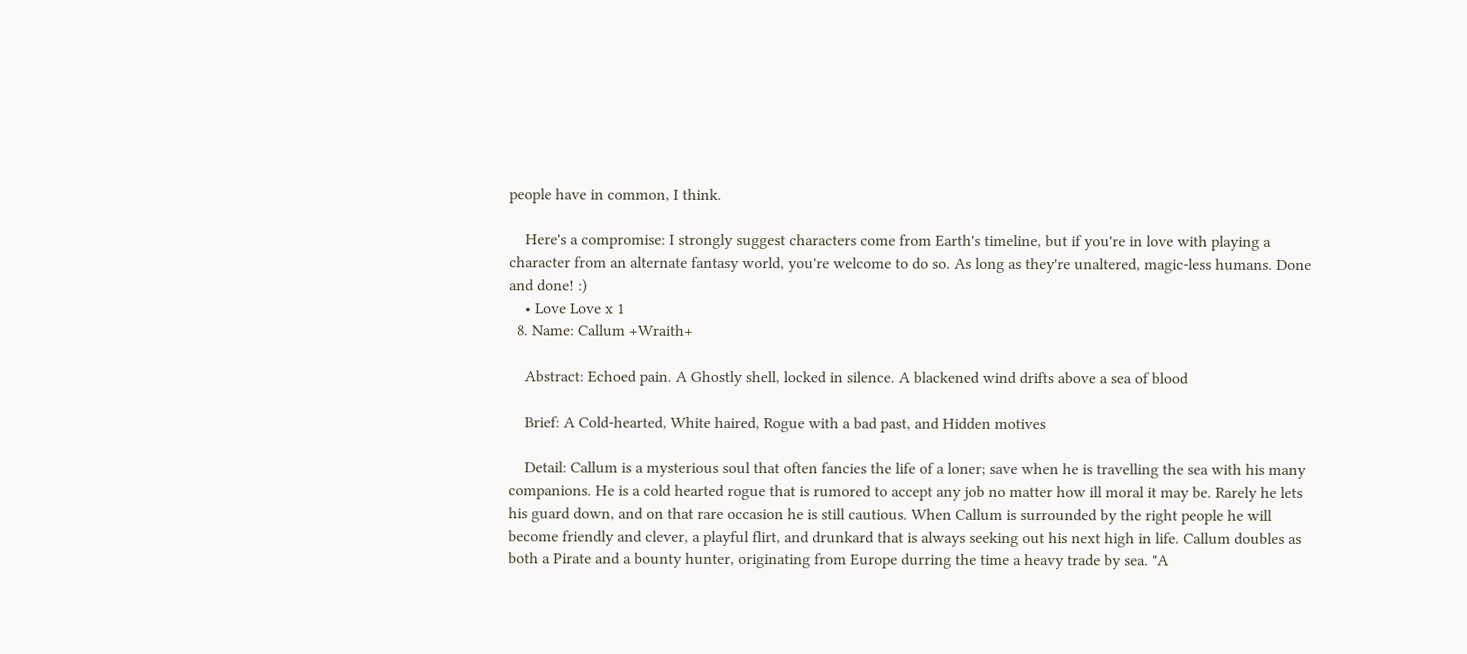people have in common, I think.

    Here's a compromise: I strongly suggest characters come from Earth's timeline, but if you're in love with playing a character from an alternate fantasy world, you're welcome to do so. As long as they're unaltered, magic-less humans. Done and done! :)
    • Love Love x 1
  8. Name: Callum +Wraith+

    Abstract: Echoed pain. A Ghostly shell, locked in silence. A blackened wind drifts above a sea of blood

    Brief: A Cold-hearted, White haired, Rogue with a bad past, and Hidden motives

    Detail: Callum is a mysterious soul that often fancies the life of a loner; save when he is travelling the sea with his many companions. He is a cold hearted rogue that is rumored to accept any job no matter how ill moral it may be. Rarely he lets his guard down, and on that rare occasion he is still cautious. When Callum is surrounded by the right people he will become friendly and clever, a playful flirt, and drunkard that is always seeking out his next high in life. Callum doubles as both a Pirate and a bounty hunter, originating from Europe durring the time a heavy trade by sea. "A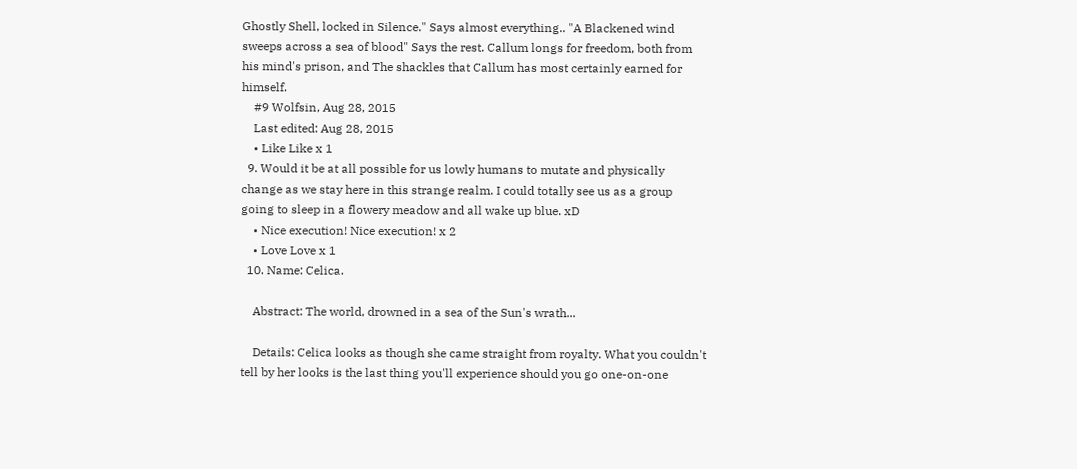Ghostly Shell, locked in Silence." Says almost everything.. "A Blackened wind sweeps across a sea of blood" Says the rest. Callum longs for freedom, both from his mind's prison, and The shackles that Callum has most certainly earned for himself.
    #9 Wolfsin, Aug 28, 2015
    Last edited: Aug 28, 2015
    • Like Like x 1
  9. Would it be at all possible for us lowly humans to mutate and physically change as we stay here in this strange realm. I could totally see us as a group going to sleep in a flowery meadow and all wake up blue. xD
    • Nice execution! Nice execution! x 2
    • Love Love x 1
  10. Name: Celica.

    Abstract: The world, drowned in a sea of the Sun's wrath...

    Details: Celica looks as though she came straight from royalty. What you couldn't tell by her looks is the last thing you'll experience should you go one-on-one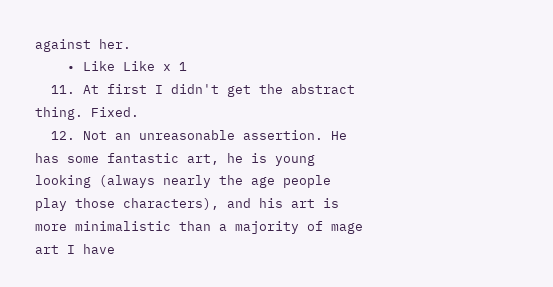against her.
    • Like Like x 1
  11. At first I didn't get the abstract thing. Fixed.
  12. Not an unreasonable assertion. He has some fantastic art, he is young looking (always nearly the age people play those characters), and his art is more minimalistic than a majority of mage art I have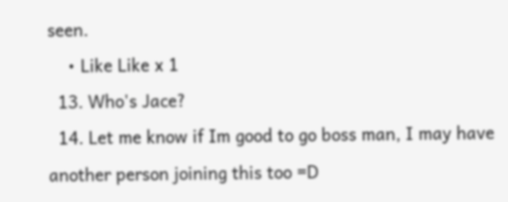seen.
    • Like Like x 1
  13. Who's Jace?
  14. Let me know if Im good to go boss man, I may have another person joining this too =D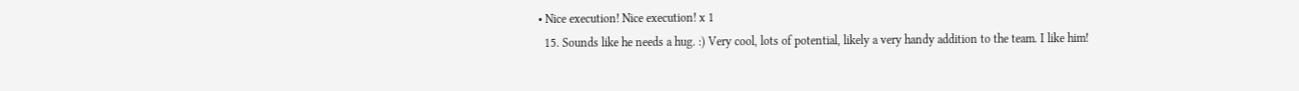• Nice execution! Nice execution! x 1
  15. Sounds like he needs a hug. :) Very cool, lots of potential, likely a very handy addition to the team. I like him!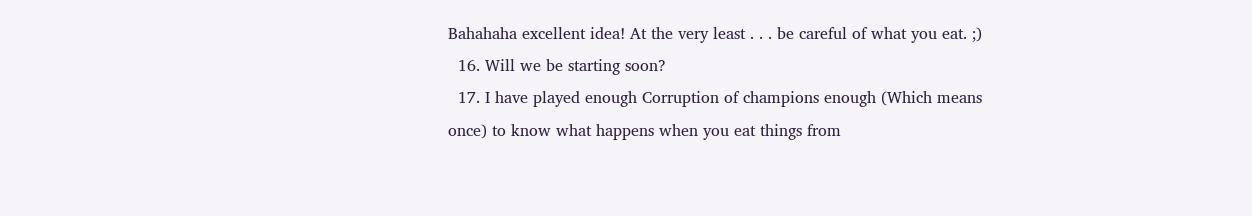Bahahaha excellent idea! At the very least . . . be careful of what you eat. ;)
  16. Will we be starting soon?
  17. I have played enough Corruption of champions enough (Which means once) to know what happens when you eat things from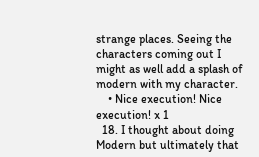strange places. Seeing the characters coming out I might as well add a splash of modern with my character.
    • Nice execution! Nice execution! x 1
  18. I thought about doing Modern but ultimately that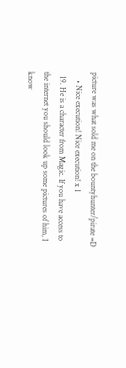picture was what sold me on the bountyhunter/pirate =D
    • Nice execution! Nice execution! x 1
  19. He is a character from Magic. If you have access to the internet you should look up some pictures of him, I know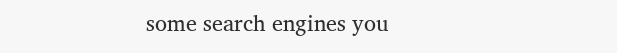some search engines you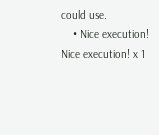could use.
    • Nice execution! Nice execution! x 1